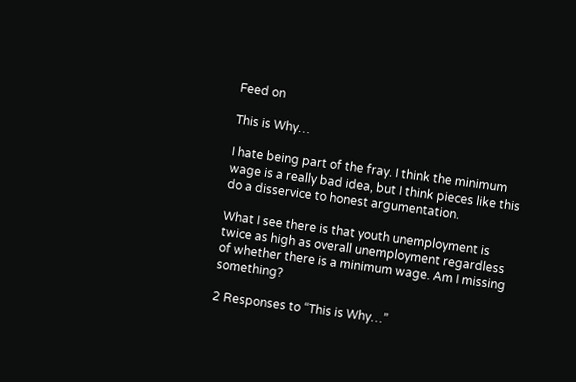Feed on

This is Why…

I hate being part of the fray. I think the minimum wage is a really bad idea, but I think pieces like this do a disservice to honest argumentation.

What I see there is that youth unemployment is twice as high as overall unemployment regardless of whether there is a minimum wage. Am I missing something?

2 Responses to “This is Why…”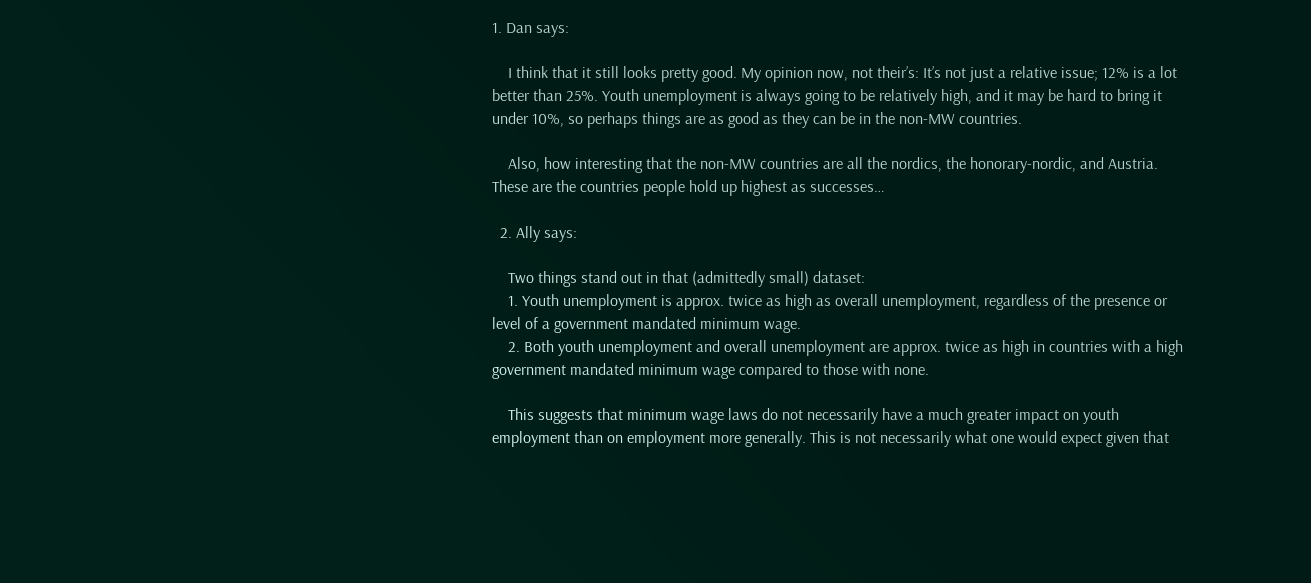1. Dan says:

    I think that it still looks pretty good. My opinion now, not their’s: It’s not just a relative issue; 12% is a lot better than 25%. Youth unemployment is always going to be relatively high, and it may be hard to bring it under 10%, so perhaps things are as good as they can be in the non-MW countries.

    Also, how interesting that the non-MW countries are all the nordics, the honorary-nordic, and Austria. These are the countries people hold up highest as successes…

  2. Ally says:

    Two things stand out in that (admittedly small) dataset:
    1. Youth unemployment is approx. twice as high as overall unemployment, regardless of the presence or level of a government mandated minimum wage.
    2. Both youth unemployment and overall unemployment are approx. twice as high in countries with a high government mandated minimum wage compared to those with none.

    This suggests that minimum wage laws do not necessarily have a much greater impact on youth employment than on employment more generally. This is not necessarily what one would expect given that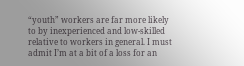“youth” workers are far more likely to by inexperienced and low-skilled relative to workers in general. I must admit I’m at a bit of a loss for an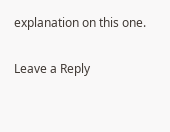explanation on this one.

Leave a Reply